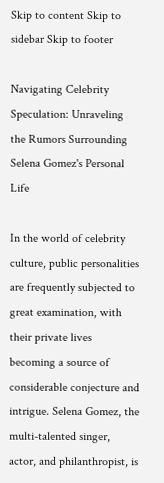Skip to content Skip to sidebar Skip to footer

Navigating Celebrity Speculation: Unraveling the Rumors Surrounding Selena Gomez's Personal Life

In the world of celebrity culture, public personalities are frequently subjected to great examination, with their private lives becoming a source of considerable conjecture and intrigue. Selena Gomez, the multi-talented singer, actor, and philanthropist, is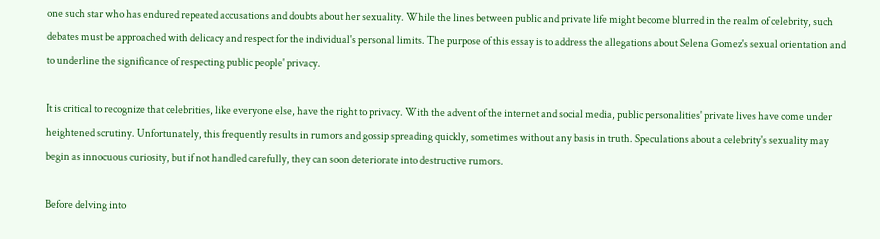one such star who has endured repeated accusations and doubts about her sexuality. While the lines between public and private life might become blurred in the realm of celebrity, such debates must be approached with delicacy and respect for the individual's personal limits. The purpose of this essay is to address the allegations about Selena Gomez's sexual orientation and to underline the significance of respecting public people' privacy.

It is critical to recognize that celebrities, like everyone else, have the right to privacy. With the advent of the internet and social media, public personalities' private lives have come under heightened scrutiny. Unfortunately, this frequently results in rumors and gossip spreading quickly, sometimes without any basis in truth. Speculations about a celebrity's sexuality may begin as innocuous curiosity, but if not handled carefully, they can soon deteriorate into destructive rumors.

Before delving into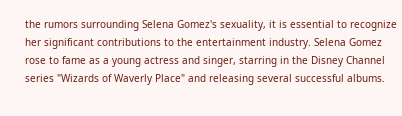the rumors surrounding Selena Gomez's sexuality, it is essential to recognize her significant contributions to the entertainment industry. Selena Gomez rose to fame as a young actress and singer, starring in the Disney Channel series "Wizards of Waverly Place" and releasing several successful albums.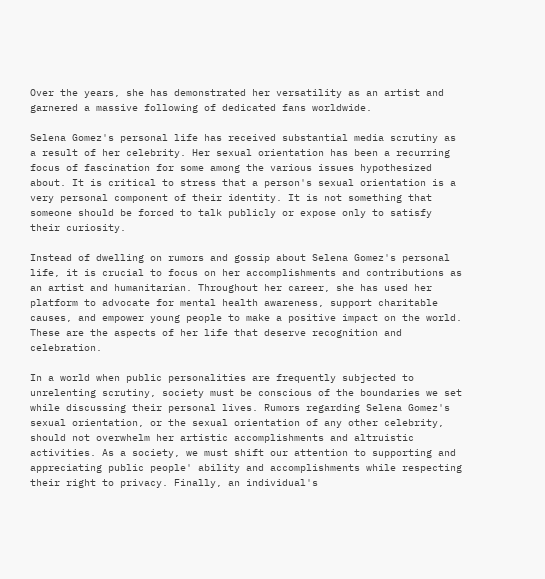Over the years, she has demonstrated her versatility as an artist and garnered a massive following of dedicated fans worldwide.

Selena Gomez's personal life has received substantial media scrutiny as a result of her celebrity. Her sexual orientation has been a recurring focus of fascination for some among the various issues hypothesized about. It is critical to stress that a person's sexual orientation is a very personal component of their identity. It is not something that someone should be forced to talk publicly or expose only to satisfy their curiosity.

Instead of dwelling on rumors and gossip about Selena Gomez's personal life, it is crucial to focus on her accomplishments and contributions as an artist and humanitarian. Throughout her career, she has used her platform to advocate for mental health awareness, support charitable causes, and empower young people to make a positive impact on the world. These are the aspects of her life that deserve recognition and celebration.

In a world when public personalities are frequently subjected to unrelenting scrutiny, society must be conscious of the boundaries we set while discussing their personal lives. Rumors regarding Selena Gomez's sexual orientation, or the sexual orientation of any other celebrity, should not overwhelm her artistic accomplishments and altruistic activities. As a society, we must shift our attention to supporting and appreciating public people' ability and accomplishments while respecting their right to privacy. Finally, an individual's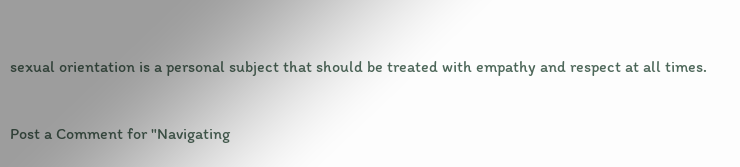sexual orientation is a personal subject that should be treated with empathy and respect at all times.


Post a Comment for "Navigating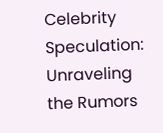Celebrity Speculation: Unraveling the Rumors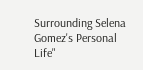Surrounding Selena Gomez's Personal Life"